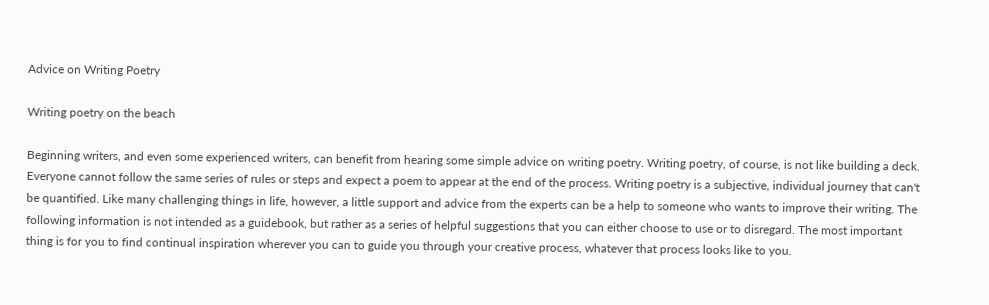Advice on Writing Poetry

Writing poetry on the beach

Beginning writers, and even some experienced writers, can benefit from hearing some simple advice on writing poetry. Writing poetry, of course, is not like building a deck. Everyone cannot follow the same series of rules or steps and expect a poem to appear at the end of the process. Writing poetry is a subjective, individual journey that can't be quantified. Like many challenging things in life, however, a little support and advice from the experts can be a help to someone who wants to improve their writing. The following information is not intended as a guidebook, but rather as a series of helpful suggestions that you can either choose to use or to disregard. The most important thing is for you to find continual inspiration wherever you can to guide you through your creative process, whatever that process looks like to you.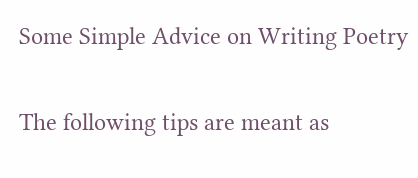Some Simple Advice on Writing Poetry

The following tips are meant as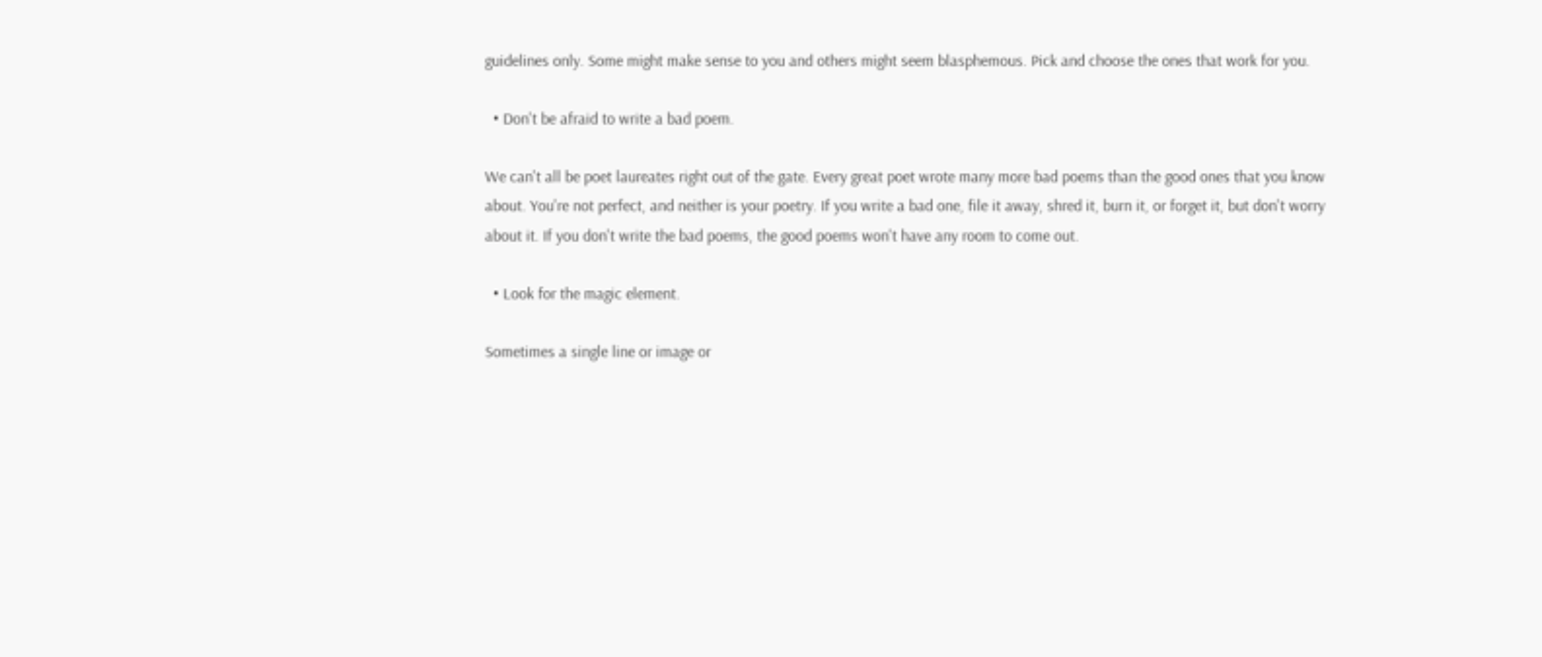guidelines only. Some might make sense to you and others might seem blasphemous. Pick and choose the ones that work for you.

  • Don't be afraid to write a bad poem.

We can't all be poet laureates right out of the gate. Every great poet wrote many more bad poems than the good ones that you know about. You're not perfect, and neither is your poetry. If you write a bad one, file it away, shred it, burn it, or forget it, but don't worry about it. If you don't write the bad poems, the good poems won't have any room to come out.

  • Look for the magic element.

Sometimes a single line or image or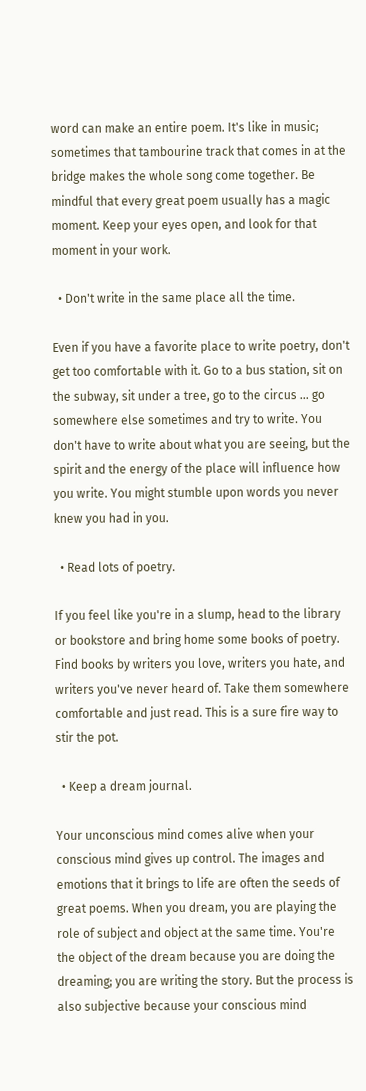word can make an entire poem. It's like in music; sometimes that tambourine track that comes in at the bridge makes the whole song come together. Be mindful that every great poem usually has a magic moment. Keep your eyes open, and look for that moment in your work.

  • Don't write in the same place all the time.

Even if you have a favorite place to write poetry, don't get too comfortable with it. Go to a bus station, sit on the subway, sit under a tree, go to the circus ... go somewhere else sometimes and try to write. You don't have to write about what you are seeing, but the spirit and the energy of the place will influence how you write. You might stumble upon words you never knew you had in you.

  • Read lots of poetry.

If you feel like you're in a slump, head to the library or bookstore and bring home some books of poetry. Find books by writers you love, writers you hate, and writers you've never heard of. Take them somewhere comfortable and just read. This is a sure fire way to stir the pot.

  • Keep a dream journal.

Your unconscious mind comes alive when your conscious mind gives up control. The images and emotions that it brings to life are often the seeds of great poems. When you dream, you are playing the role of subject and object at the same time. You're the object of the dream because you are doing the dreaming; you are writing the story. But the process is also subjective because your conscious mind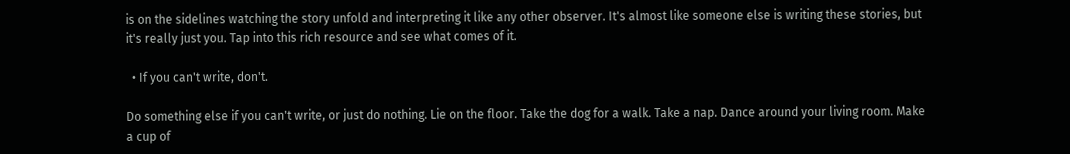is on the sidelines watching the story unfold and interpreting it like any other observer. It's almost like someone else is writing these stories, but it's really just you. Tap into this rich resource and see what comes of it.

  • If you can't write, don't.

Do something else if you can't write, or just do nothing. Lie on the floor. Take the dog for a walk. Take a nap. Dance around your living room. Make a cup of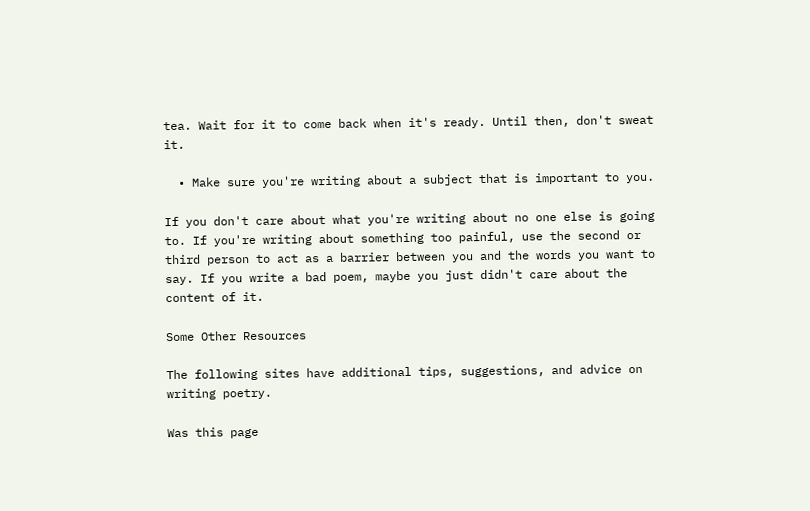tea. Wait for it to come back when it's ready. Until then, don't sweat it.

  • Make sure you're writing about a subject that is important to you.

If you don't care about what you're writing about no one else is going to. If you're writing about something too painful, use the second or third person to act as a barrier between you and the words you want to say. If you write a bad poem, maybe you just didn't care about the content of it.

Some Other Resources

The following sites have additional tips, suggestions, and advice on writing poetry.

Was this page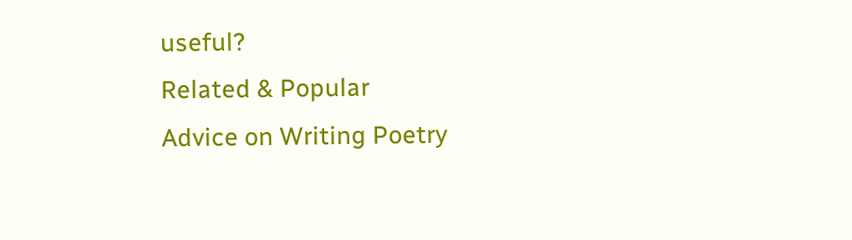useful?
Related & Popular
Advice on Writing Poetry